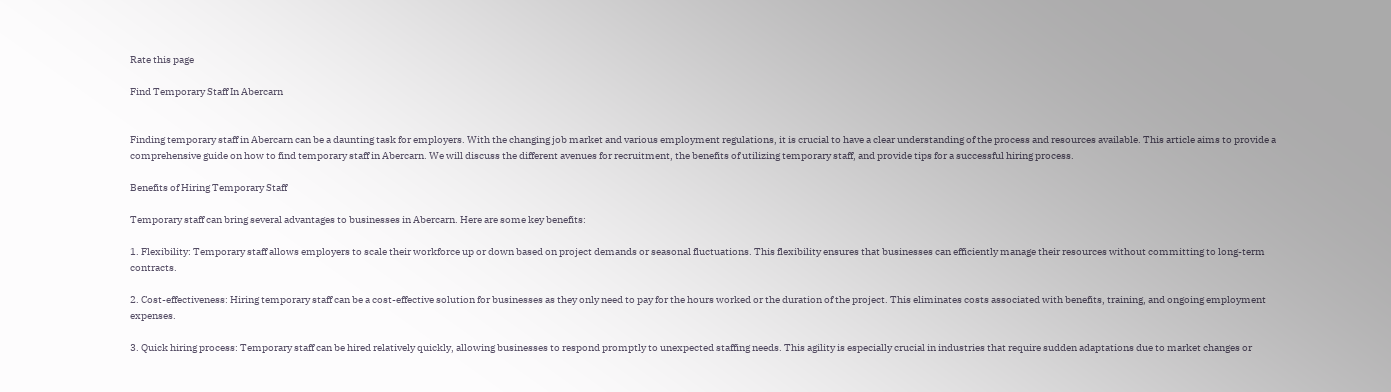Rate this page

Find Temporary Staff In Abercarn


Finding temporary staff in Abercarn can be a daunting task for employers. With the changing job market and various employment regulations, it is crucial to have a clear understanding of the process and resources available. This article aims to provide a comprehensive guide on how to find temporary staff in Abercarn. We will discuss the different avenues for recruitment, the benefits of utilizing temporary staff, and provide tips for a successful hiring process.

Benefits of Hiring Temporary Staff

Temporary staff can bring several advantages to businesses in Abercarn. Here are some key benefits:

1. Flexibility: Temporary staff allows employers to scale their workforce up or down based on project demands or seasonal fluctuations. This flexibility ensures that businesses can efficiently manage their resources without committing to long-term contracts.

2. Cost-effectiveness: Hiring temporary staff can be a cost-effective solution for businesses as they only need to pay for the hours worked or the duration of the project. This eliminates costs associated with benefits, training, and ongoing employment expenses.

3. Quick hiring process: Temporary staff can be hired relatively quickly, allowing businesses to respond promptly to unexpected staffing needs. This agility is especially crucial in industries that require sudden adaptations due to market changes or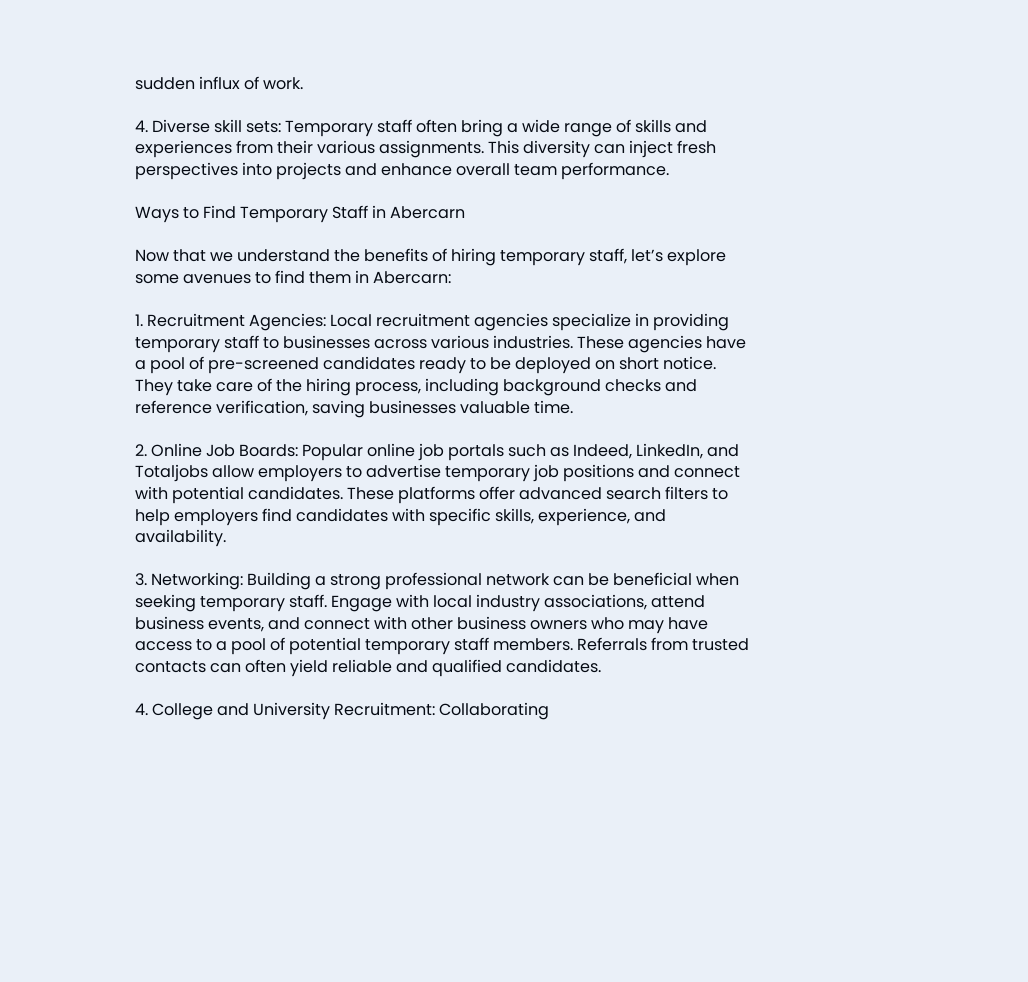sudden influx of work.

4. Diverse skill sets: Temporary staff often bring a wide range of skills and experiences from their various assignments. This diversity can inject fresh perspectives into projects and enhance overall team performance.

Ways to Find Temporary Staff in Abercarn

Now that we understand the benefits of hiring temporary staff, let’s explore some avenues to find them in Abercarn:

1. Recruitment Agencies: Local recruitment agencies specialize in providing temporary staff to businesses across various industries. These agencies have a pool of pre-screened candidates ready to be deployed on short notice. They take care of the hiring process, including background checks and reference verification, saving businesses valuable time.

2. Online Job Boards: Popular online job portals such as Indeed, LinkedIn, and Totaljobs allow employers to advertise temporary job positions and connect with potential candidates. These platforms offer advanced search filters to help employers find candidates with specific skills, experience, and availability.

3. Networking: Building a strong professional network can be beneficial when seeking temporary staff. Engage with local industry associations, attend business events, and connect with other business owners who may have access to a pool of potential temporary staff members. Referrals from trusted contacts can often yield reliable and qualified candidates.

4. College and University Recruitment: Collaborating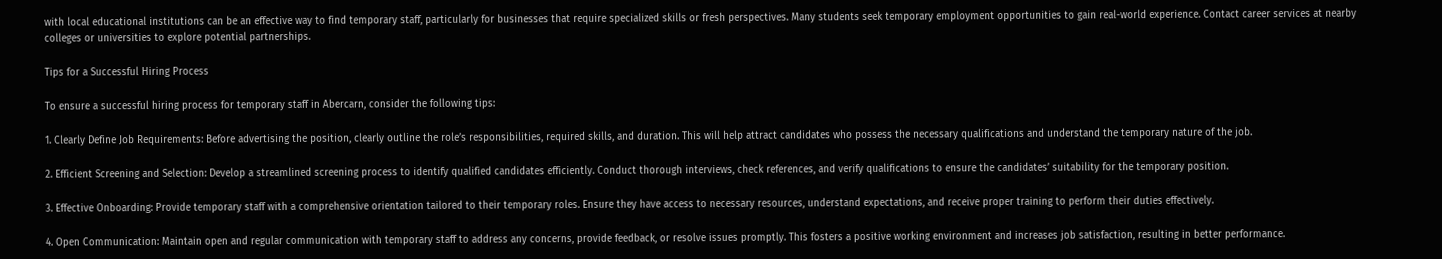with local educational institutions can be an effective way to find temporary staff, particularly for businesses that require specialized skills or fresh perspectives. Many students seek temporary employment opportunities to gain real-world experience. Contact career services at nearby colleges or universities to explore potential partnerships.

Tips for a Successful Hiring Process

To ensure a successful hiring process for temporary staff in Abercarn, consider the following tips:

1. Clearly Define Job Requirements: Before advertising the position, clearly outline the role’s responsibilities, required skills, and duration. This will help attract candidates who possess the necessary qualifications and understand the temporary nature of the job.

2. Efficient Screening and Selection: Develop a streamlined screening process to identify qualified candidates efficiently. Conduct thorough interviews, check references, and verify qualifications to ensure the candidates’ suitability for the temporary position.

3. Effective Onboarding: Provide temporary staff with a comprehensive orientation tailored to their temporary roles. Ensure they have access to necessary resources, understand expectations, and receive proper training to perform their duties effectively.

4. Open Communication: Maintain open and regular communication with temporary staff to address any concerns, provide feedback, or resolve issues promptly. This fosters a positive working environment and increases job satisfaction, resulting in better performance.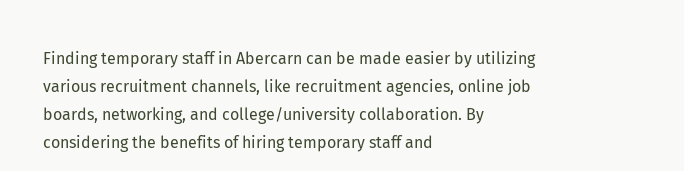Finding temporary staff in Abercarn can be made easier by utilizing various recruitment channels, like recruitment agencies, online job boards, networking, and college/university collaboration. By considering the benefits of hiring temporary staff and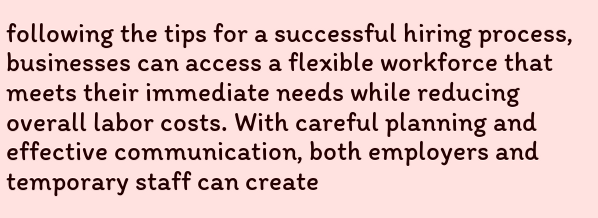following the tips for a successful hiring process, businesses can access a flexible workforce that meets their immediate needs while reducing overall labor costs. With careful planning and effective communication, both employers and temporary staff can create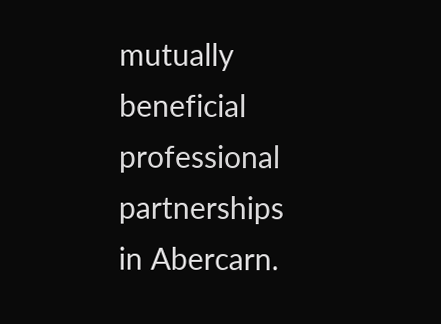mutually beneficial professional partnerships in Abercarn.